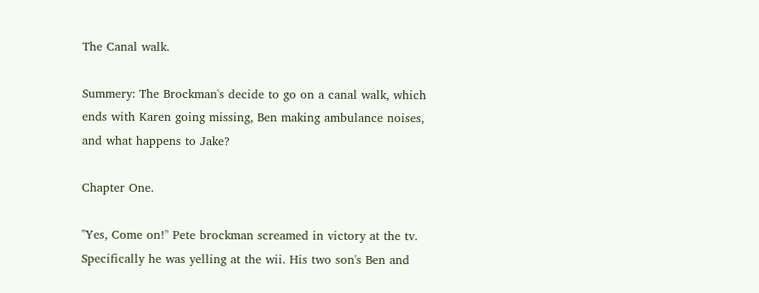The Canal walk.

Summery: The Brockman's decide to go on a canal walk, which ends with Karen going missing, Ben making ambulance noises, and what happens to Jake?

Chapter One.

''Yes, Come on!'' Pete brockman screamed in victory at the tv. Specifically he was yelling at the wii. His two son's Ben and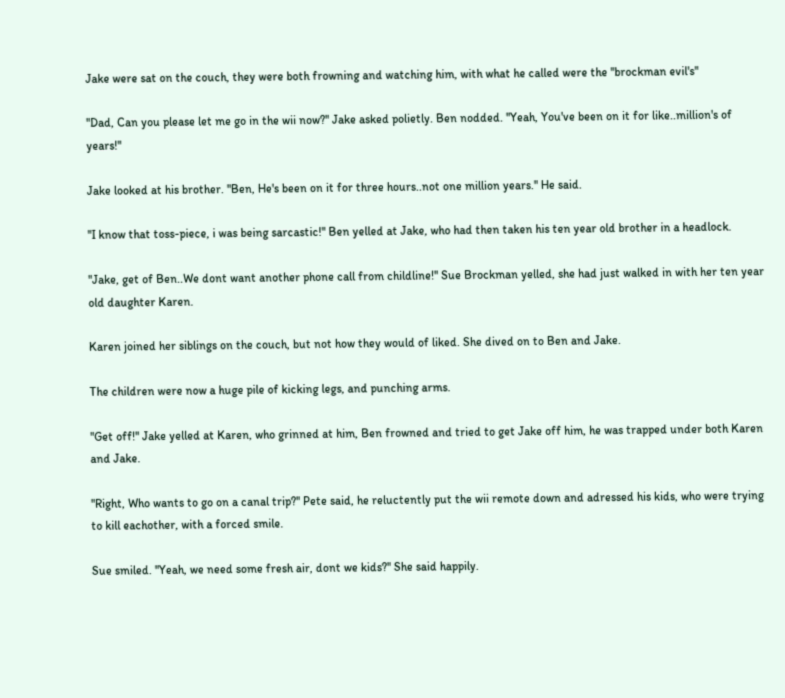Jake were sat on the couch, they were both frowning and watching him, with what he called were the ''brockman evil's''

''Dad, Can you please let me go in the wii now?'' Jake asked polietly. Ben nodded. ''Yeah, You've been on it for like..million's of years!''

Jake looked at his brother. ''Ben, He's been on it for three hours..not one million years.'' He said.

''I know that toss-piece, i was being sarcastic!'' Ben yelled at Jake, who had then taken his ten year old brother in a headlock.

''Jake, get of Ben..We dont want another phone call from childline!'' Sue Brockman yelled, she had just walked in with her ten year old daughter Karen.

Karen joined her siblings on the couch, but not how they would of liked. She dived on to Ben and Jake.

The children were now a huge pile of kicking legs, and punching arms.

''Get off!'' Jake yelled at Karen, who grinned at him, Ben frowned and tried to get Jake off him, he was trapped under both Karen and Jake.

''Right, Who wants to go on a canal trip?'' Pete said, he reluctently put the wii remote down and adressed his kids, who were trying to kill eachother, with a forced smile.

Sue smiled. ''Yeah, we need some fresh air, dont we kids?'' She said happily.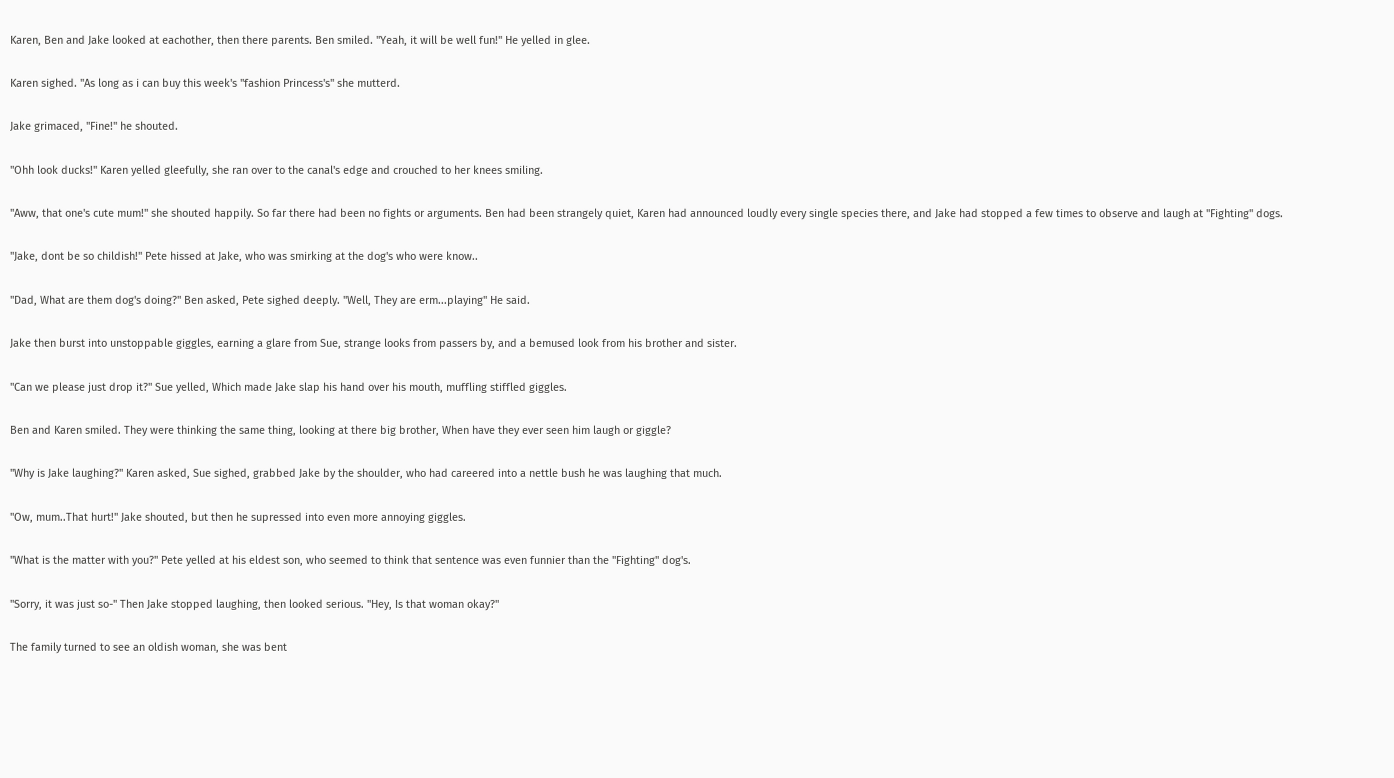Karen, Ben and Jake looked at eachother, then there parents. Ben smiled. ''Yeah, it will be well fun!'' He yelled in glee.

Karen sighed. ''As long as i can buy this week's ''fashion Princess's'' she mutterd.

Jake grimaced, ''Fine!'' he shouted.

''Ohh look ducks!'' Karen yelled gleefully, she ran over to the canal's edge and crouched to her knees smiling.

''Aww, that one's cute mum!'' she shouted happily. So far there had been no fights or arguments. Ben had been strangely quiet, Karen had announced loudly every single species there, and Jake had stopped a few times to observe and laugh at ''Fighting'' dogs.

''Jake, dont be so childish!'' Pete hissed at Jake, who was smirking at the dog's who were know..

''Dad, What are them dog's doing?'' Ben asked, Pete sighed deeply. ''Well, They are erm...playing'' He said.

Jake then burst into unstoppable giggles, earning a glare from Sue, strange looks from passers by, and a bemused look from his brother and sister.

''Can we please just drop it?'' Sue yelled, Which made Jake slap his hand over his mouth, muffling stiffled giggles.

Ben and Karen smiled. They were thinking the same thing, looking at there big brother, When have they ever seen him laugh or giggle?

''Why is Jake laughing?'' Karen asked, Sue sighed, grabbed Jake by the shoulder, who had careered into a nettle bush he was laughing that much.

''Ow, mum..That hurt!'' Jake shouted, but then he supressed into even more annoying giggles.

''What is the matter with you?'' Pete yelled at his eldest son, who seemed to think that sentence was even funnier than the ''Fighting'' dog's.

''Sorry, it was just so-'' Then Jake stopped laughing, then looked serious. ''Hey, Is that woman okay?''

The family turned to see an oldish woman, she was bent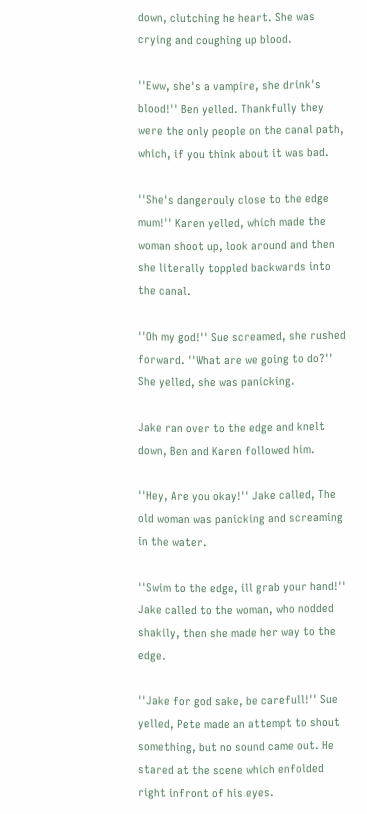down, clutching he heart. She was crying and coughing up blood.

''Eww, she's a vampire, she drink's blood!'' Ben yelled. Thankfully they were the only people on the canal path, which, if you think about it was bad.

''She's dangerouly close to the edge mum!'' Karen yelled, which made the woman shoot up, look around and then she literally toppled backwards into the canal.

''Oh my god!'' Sue screamed, she rushed forward. ''What are we going to do?'' She yelled, she was panicking.

Jake ran over to the edge and knelt down, Ben and Karen followed him.

''Hey, Are you okay!'' Jake called, The old woman was panicking and screaming in the water.

''Swim to the edge, ill grab your hand!'' Jake called to the woman, who nodded shakily, then she made her way to the edge.

''Jake for god sake, be carefull!'' Sue yelled, Pete made an attempt to shout something, but no sound came out. He stared at the scene which enfolded right infront of his eyes.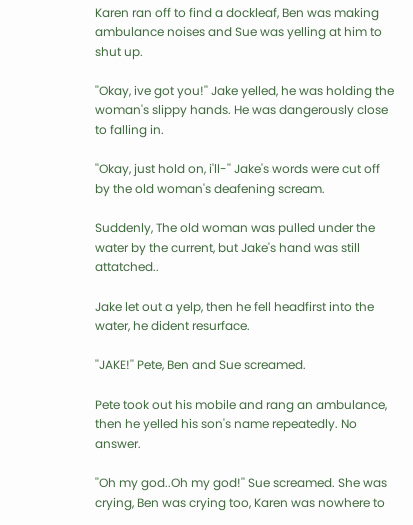Karen ran off to find a dockleaf, Ben was making ambulance noises and Sue was yelling at him to shut up.

''Okay, ive got you!'' Jake yelled, he was holding the woman's slippy hands. He was dangerously close to falling in.

''Okay, just hold on, i'll-'' Jake's words were cut off by the old woman's deafening scream.

Suddenly, The old woman was pulled under the water by the current, but Jake's hand was still attatched..

Jake let out a yelp, then he fell headfirst into the water, he dident resurface.

''JAKE!'' Pete, Ben and Sue screamed.

Pete took out his mobile and rang an ambulance, then he yelled his son's name repeatedly. No answer.

''Oh my god..Oh my god!'' Sue screamed. She was crying, Ben was crying too, Karen was nowhere to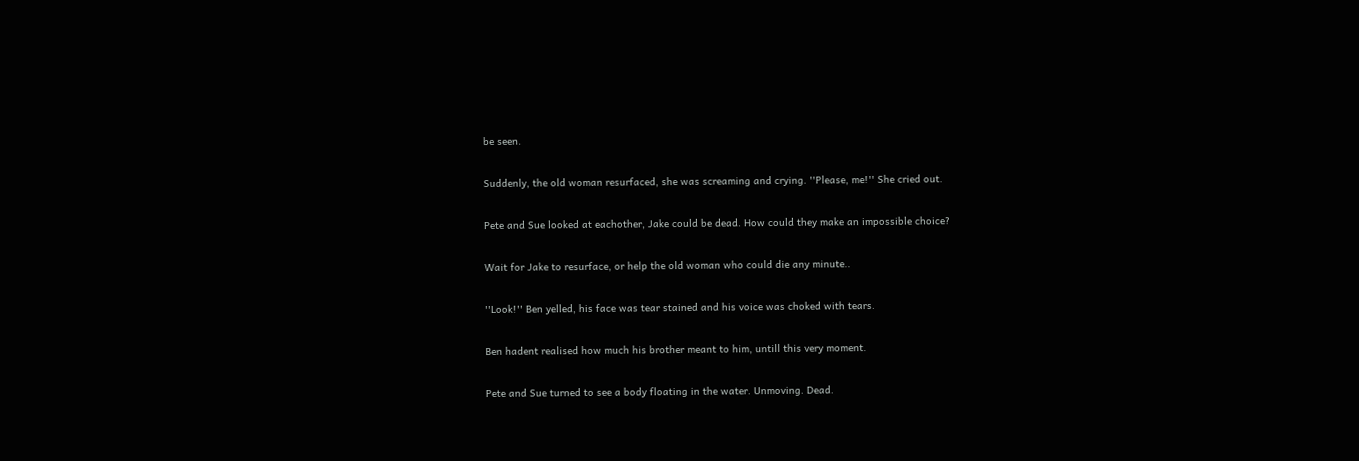be seen.

Suddenly, the old woman resurfaced, she was screaming and crying. ''Please, me!'' She cried out.

Pete and Sue looked at eachother, Jake could be dead. How could they make an impossible choice?

Wait for Jake to resurface, or help the old woman who could die any minute..

''Look!'' Ben yelled, his face was tear stained and his voice was choked with tears.

Ben hadent realised how much his brother meant to him, untill this very moment.

Pete and Sue turned to see a body floating in the water. Unmoving. Dead.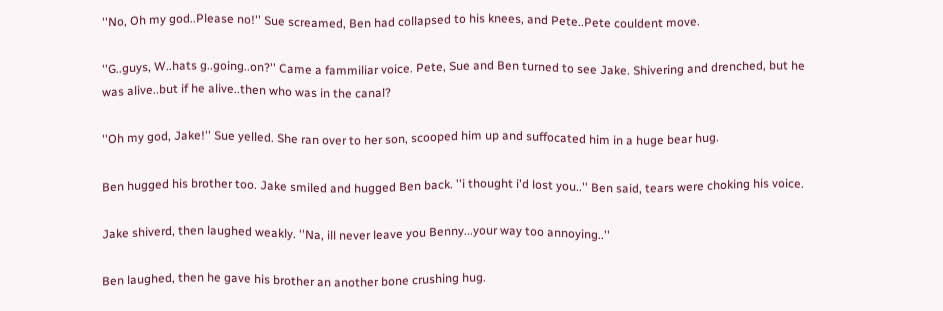''No, Oh my god..Please no!'' Sue screamed, Ben had collapsed to his knees, and Pete..Pete couldent move.

''G..guys, W..hats g..going..on?'' Came a fammiliar voice. Pete, Sue and Ben turned to see Jake. Shivering and drenched, but he was alive..but if he alive..then who was in the canal?

''Oh my god, Jake!'' Sue yelled. She ran over to her son, scooped him up and suffocated him in a huge bear hug.

Ben hugged his brother too. Jake smiled and hugged Ben back. ''i thought i'd lost you..'' Ben said, tears were choking his voice.

Jake shiverd, then laughed weakly. ''Na, ill never leave you Benny...your way too annoying..''

Ben laughed, then he gave his brother an another bone crushing hug.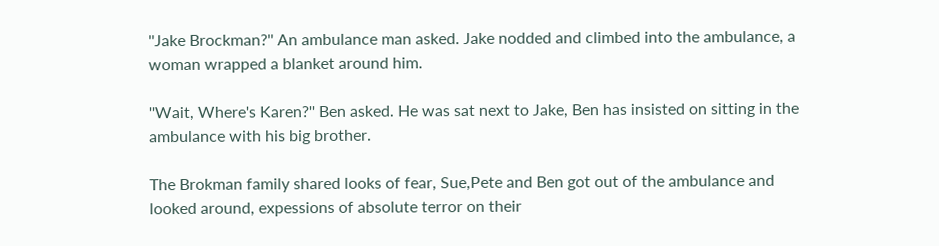''Jake Brockman?'' An ambulance man asked. Jake nodded and climbed into the ambulance, a woman wrapped a blanket around him.

''Wait, Where's Karen?'' Ben asked. He was sat next to Jake, Ben has insisted on sitting in the ambulance with his big brother.

The Brokman family shared looks of fear, Sue,Pete and Ben got out of the ambulance and looked around, expessions of absolute terror on their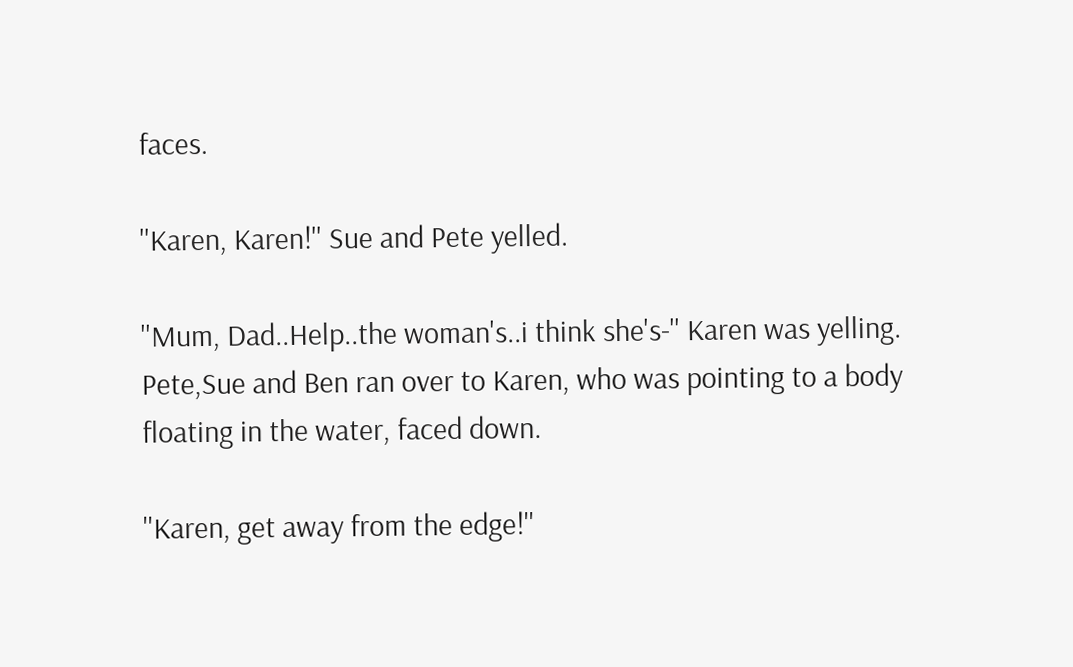faces.

''Karen, Karen!'' Sue and Pete yelled.

''Mum, Dad..Help..the woman's..i think she's-'' Karen was yelling. Pete,Sue and Ben ran over to Karen, who was pointing to a body floating in the water, faced down.

''Karen, get away from the edge!''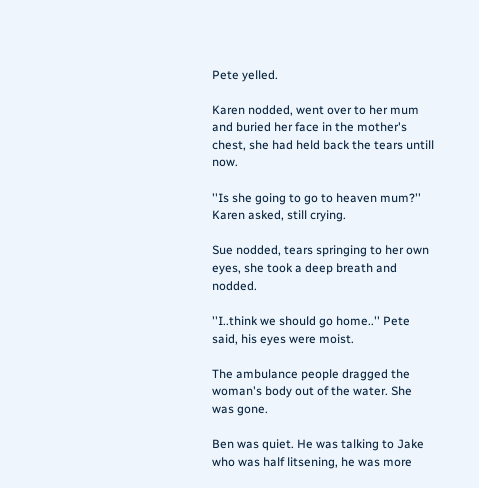Pete yelled.

Karen nodded, went over to her mum and buried her face in the mother's chest, she had held back the tears untill now.

''Is she going to go to heaven mum?'' Karen asked, still crying.

Sue nodded, tears springing to her own eyes, she took a deep breath and nodded.

''I..think we should go home..'' Pete said, his eyes were moist.

The ambulance people dragged the woman's body out of the water. She was gone.

Ben was quiet. He was talking to Jake who was half litsening, he was more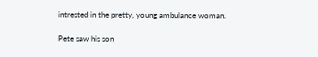intrested in the pretty, young ambulance woman.

Pete saw his son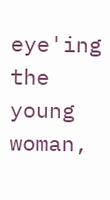eye'ing the young woman,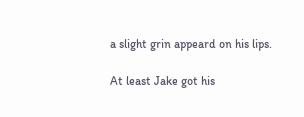a slight grin appeard on his lips.

At least Jake got his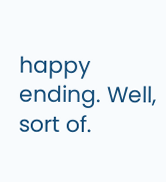happy ending. Well, sort of.